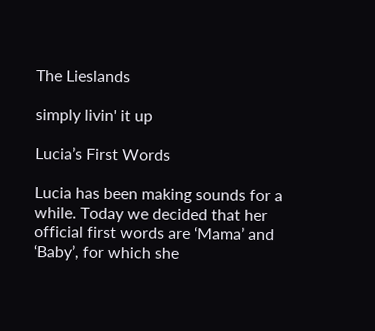The Lieslands

simply livin' it up

Lucia’s First Words

Lucia has been making sounds for a while. Today we decided that her official first words are ‘Mama’ and ‘Baby’, for which she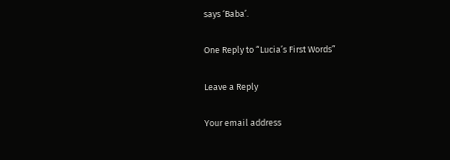says ‘Baba’.

One Reply to “Lucia’s First Words”

Leave a Reply

Your email address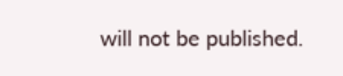will not be published.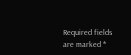Required fields are marked *